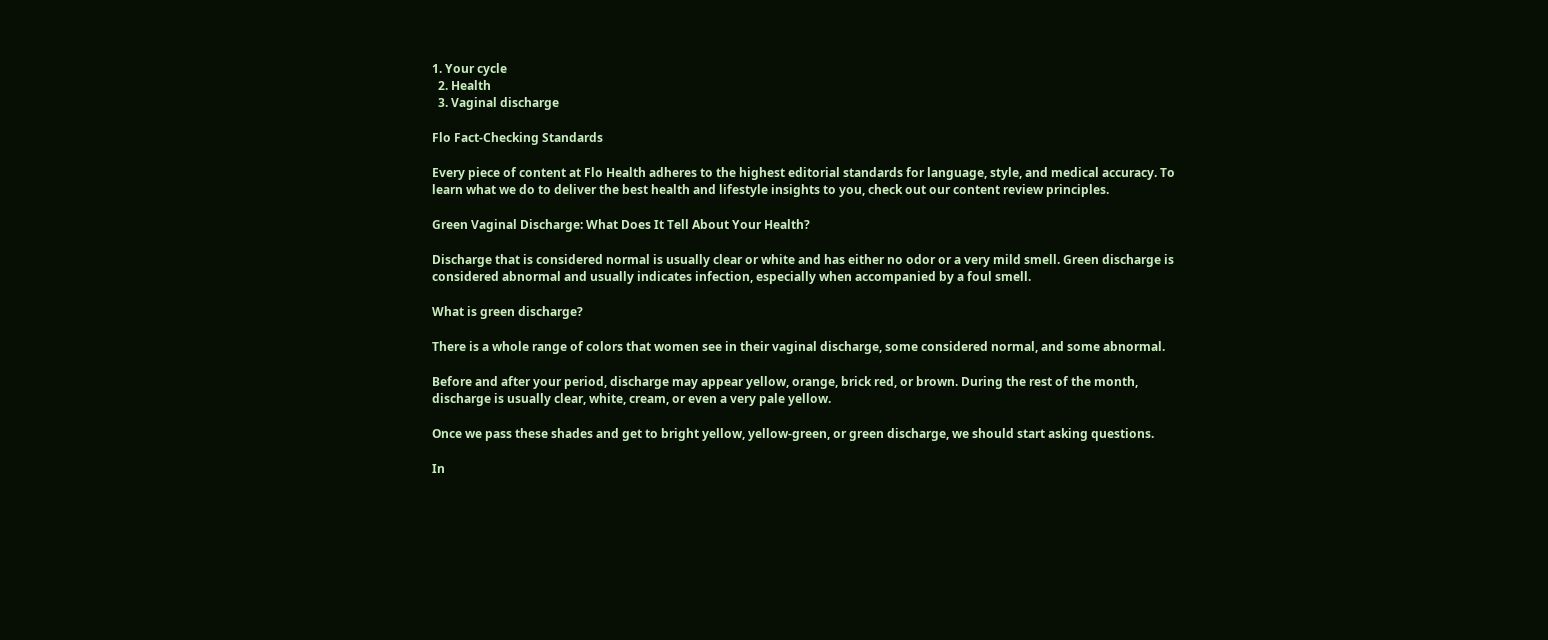1. Your cycle
  2. Health
  3. Vaginal discharge

Flo Fact-Checking Standards

Every piece of content at Flo Health adheres to the highest editorial standards for language, style, and medical accuracy. To learn what we do to deliver the best health and lifestyle insights to you, check out our content review principles.

Green Vaginal Discharge: What Does It Tell About Your Health?

Discharge that is considered normal is usually clear or white and has either no odor or a very mild smell. Green discharge is considered abnormal and usually indicates infection, especially when accompanied by a foul smell.

What is green discharge?

There is a whole range of colors that women see in their vaginal discharge, some considered normal, and some abnormal.

Before and after your period, discharge may appear yellow, orange, brick red, or brown. During the rest of the month, discharge is usually clear, white, cream, or even a very pale yellow.

Once we pass these shades and get to bright yellow, yellow-green, or green discharge, we should start asking questions.

In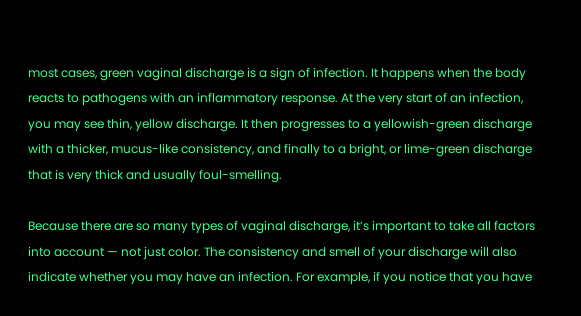most cases, green vaginal discharge is a sign of infection. It happens when the body reacts to pathogens with an inflammatory response. At the very start of an infection, you may see thin, yellow discharge. It then progresses to a yellowish-green discharge with a thicker, mucus-like consistency, and finally to a bright, or lime-green discharge that is very thick and usually foul-smelling.

Because there are so many types of vaginal discharge, it’s important to take all factors into account — not just color. The consistency and smell of your discharge will also indicate whether you may have an infection. For example, if you notice that you have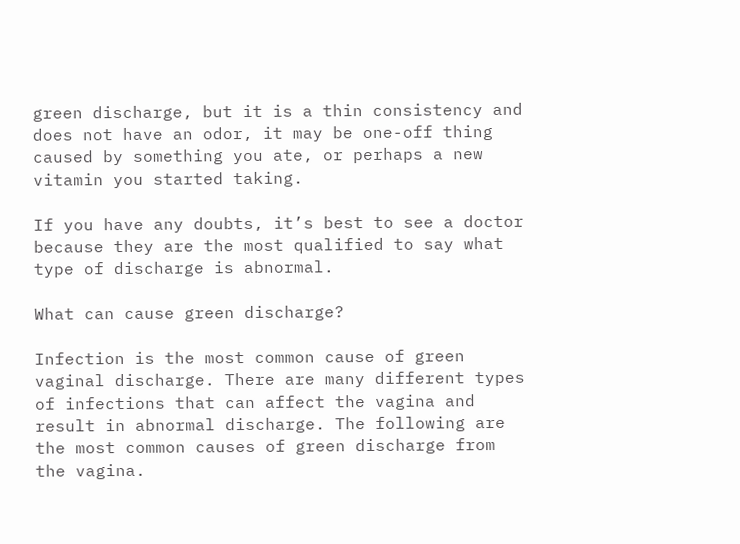green discharge, but it is a thin consistency and does not have an odor, it may be one-off thing caused by something you ate, or perhaps a new vitamin you started taking.

If you have any doubts, it’s best to see a doctor because they are the most qualified to say what type of discharge is abnormal.

What can cause green discharge?

Infection is the most common cause of green vaginal discharge. There are many different types of infections that can affect the vagina and result in abnormal discharge. The following are the most common causes of green discharge from the vagina.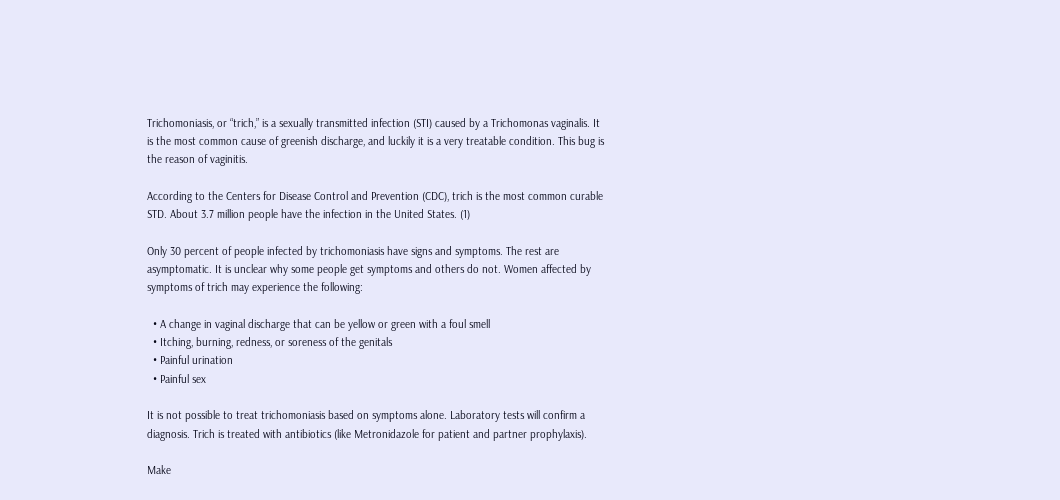Trichomoniasis, or “trich,” is a sexually transmitted infection (STI) caused by a Trichomonas vaginalis. It is the most common cause of greenish discharge, and luckily it is a very treatable condition. This bug is the reason of vaginitis.

According to the Centers for Disease Control and Prevention (CDC), trich is the most common curable STD. About 3.7 million people have the infection in the United States. (1)

Only 30 percent of people infected by trichomoniasis have signs and symptoms. The rest are asymptomatic. It is unclear why some people get symptoms and others do not. Women affected by symptoms of trich may experience the following:

  • A change in vaginal discharge that can be yellow or green with a foul smell
  • Itching, burning, redness, or soreness of the genitals
  • Painful urination
  • Painful sex

It is not possible to treat trichomoniasis based on symptoms alone. Laboratory tests will confirm a diagnosis. Trich is treated with antibiotics (like Metronidazole for patient and partner prophylaxis).

Make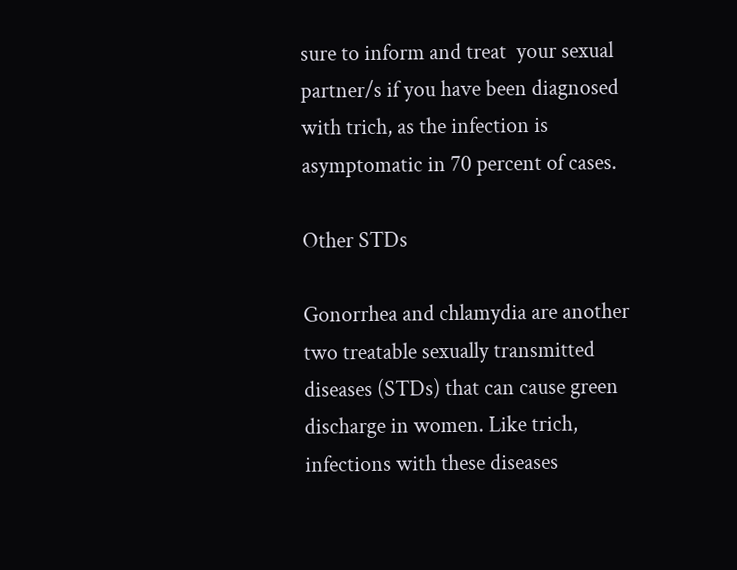sure to inform and treat  your sexual partner/s if you have been diagnosed with trich, as the infection is asymptomatic in 70 percent of cases.

Other STDs

Gonorrhea and chlamydia are another two treatable sexually transmitted diseases (STDs) that can cause green discharge in women. Like trich, infections with these diseases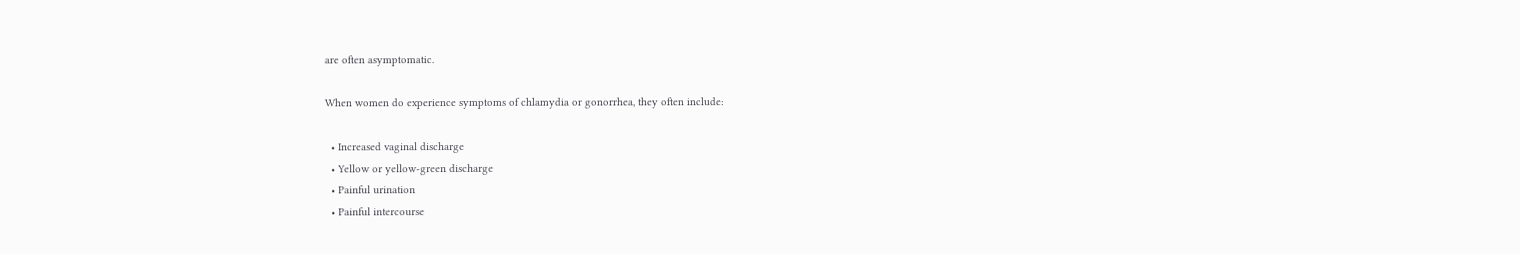are often asymptomatic.

When women do experience symptoms of chlamydia or gonorrhea, they often include:

  • Increased vaginal discharge
  • Yellow or yellow-green discharge
  • Painful urination
  • Painful intercourse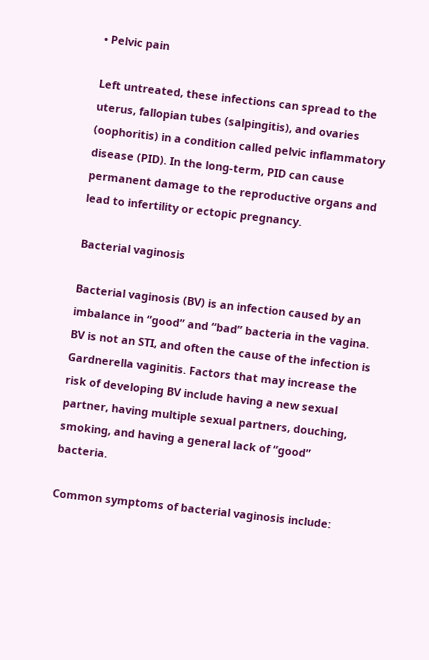• Pelvic pain

Left untreated, these infections can spread to the uterus, fallopian tubes (salpingitis), and ovaries (oophoritis) in a condition called pelvic inflammatory disease (PID). In the long-term, PID can cause permanent damage to the reproductive organs and lead to infertility or ectopic pregnancy.

Bacterial vaginosis

Bacterial vaginosis (BV) is an infection caused by an imbalance in “good” and “bad” bacteria in the vagina. BV is not an STI, and often the cause of the infection is Gardnerella vaginitis. Factors that may increase the risk of developing BV include having a new sexual partner, having multiple sexual partners, douching, smoking, and having a general lack of “good” bacteria.

Common symptoms of bacterial vaginosis include: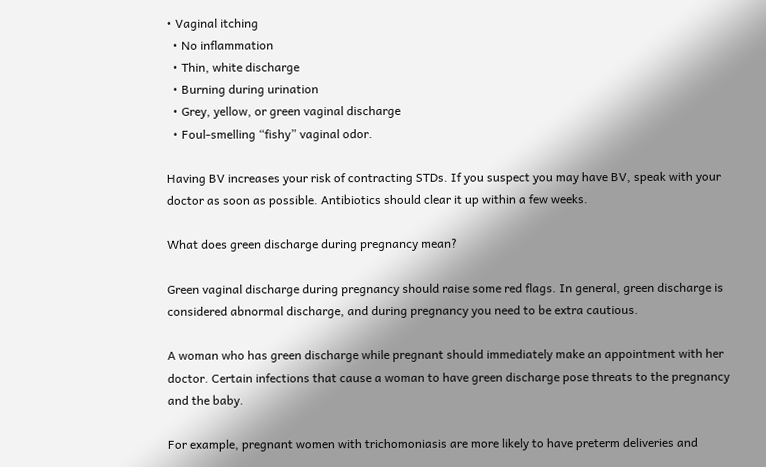• Vaginal itching
  • No inflammation
  • Thin, white discharge
  • Burning during urination
  • Grey, yellow, or green vaginal discharge
  • Foul-smelling “fishy” vaginal odor.

Having BV increases your risk of contracting STDs. If you suspect you may have BV, speak with your doctor as soon as possible. Antibiotics should clear it up within a few weeks.

What does green discharge during pregnancy mean?

Green vaginal discharge during pregnancy should raise some red flags. In general, green discharge is considered abnormal discharge, and during pregnancy you need to be extra cautious.

A woman who has green discharge while pregnant should immediately make an appointment with her doctor. Certain infections that cause a woman to have green discharge pose threats to the pregnancy and the baby.

For example, pregnant women with trichomoniasis are more likely to have preterm deliveries and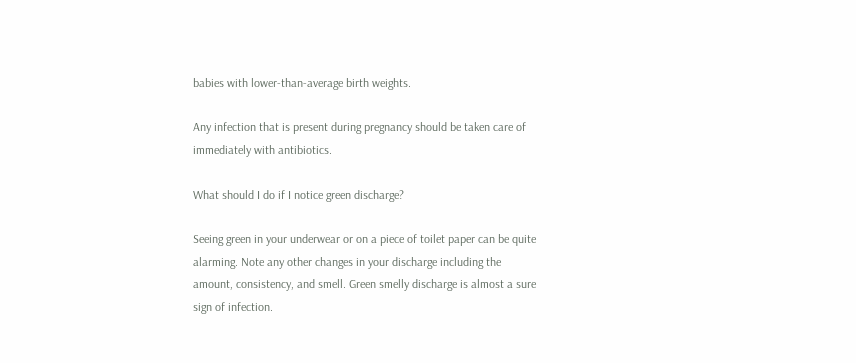babies with lower-than-average birth weights.

Any infection that is present during pregnancy should be taken care of immediately with antibiotics.

What should I do if I notice green discharge?

Seeing green in your underwear or on a piece of toilet paper can be quite alarming. Note any other changes in your discharge including the amount, consistency, and smell. Green smelly discharge is almost a sure sign of infection.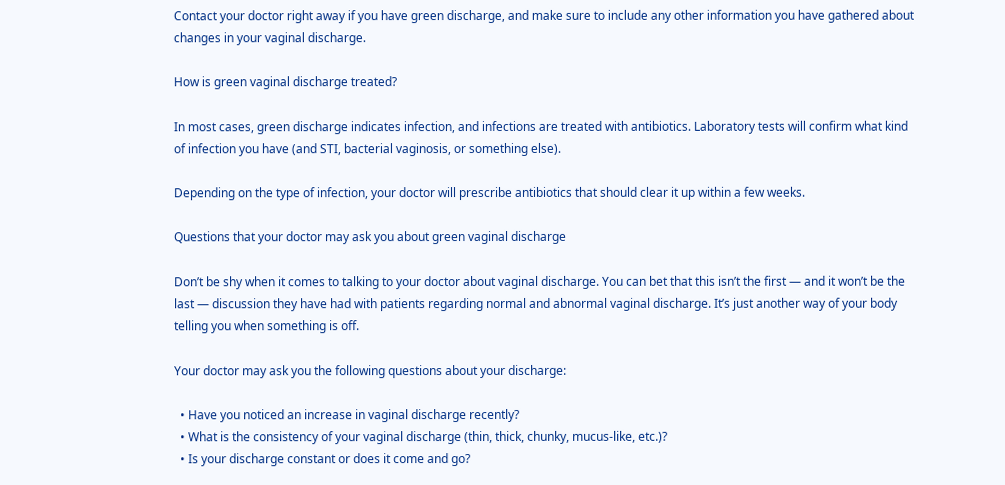Contact your doctor right away if you have green discharge, and make sure to include any other information you have gathered about changes in your vaginal discharge.

How is green vaginal discharge treated?

In most cases, green discharge indicates infection, and infections are treated with antibiotics. Laboratory tests will confirm what kind of infection you have (and STI, bacterial vaginosis, or something else).

Depending on the type of infection, your doctor will prescribe antibiotics that should clear it up within a few weeks.

Questions that your doctor may ask you about green vaginal discharge

Don’t be shy when it comes to talking to your doctor about vaginal discharge. You can bet that this isn’t the first — and it won’t be the last — discussion they have had with patients regarding normal and abnormal vaginal discharge. It’s just another way of your body telling you when something is off.

Your doctor may ask you the following questions about your discharge:

  • Have you noticed an increase in vaginal discharge recently?
  • What is the consistency of your vaginal discharge (thin, thick, chunky, mucus-like, etc.)?
  • Is your discharge constant or does it come and go?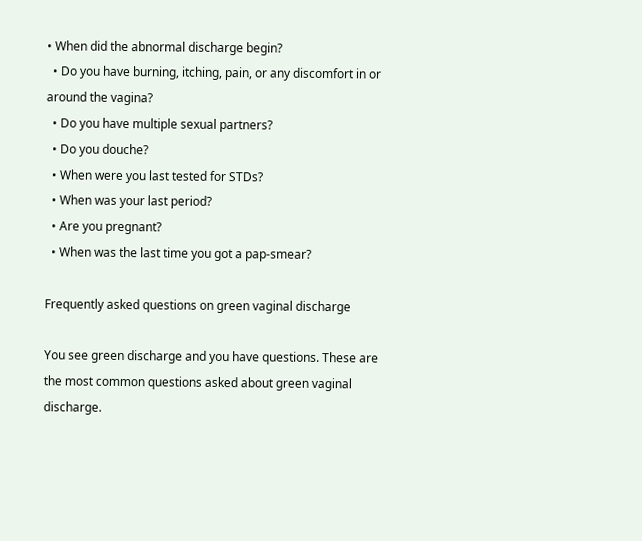• When did the abnormal discharge begin?
  • Do you have burning, itching, pain, or any discomfort in or around the vagina?
  • Do you have multiple sexual partners?
  • Do you douche?
  • When were you last tested for STDs?
  • When was your last period?
  • Are you pregnant?
  • When was the last time you got a pap-smear?

Frequently asked questions on green vaginal discharge

You see green discharge and you have questions. These are the most common questions asked about green vaginal discharge.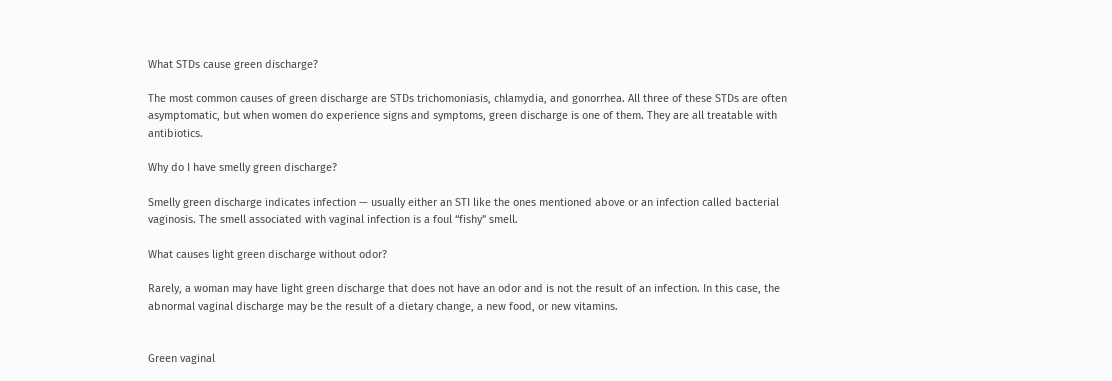What STDs cause green discharge?

The most common causes of green discharge are STDs trichomoniasis, chlamydia, and gonorrhea. All three of these STDs are often asymptomatic, but when women do experience signs and symptoms, green discharge is one of them. They are all treatable with antibiotics.

Why do I have smelly green discharge?

Smelly green discharge indicates infection — usually either an STI like the ones mentioned above or an infection called bacterial vaginosis. The smell associated with vaginal infection is a foul “fishy” smell.

What causes light green discharge without odor?

Rarely, a woman may have light green discharge that does not have an odor and is not the result of an infection. In this case, the abnormal vaginal discharge may be the result of a dietary change, a new food, or new vitamins.


Green vaginal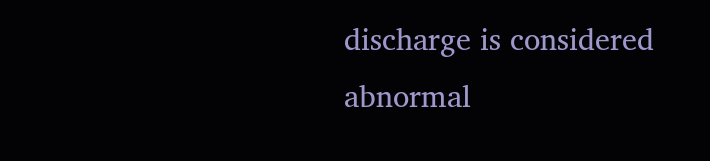discharge is considered abnormal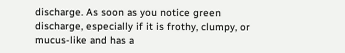discharge. As soon as you notice green discharge, especially if it is frothy, clumpy, or mucus-like and has a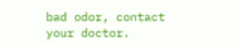bad odor, contact your doctor.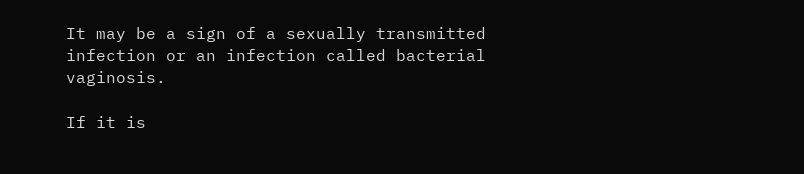It may be a sign of a sexually transmitted infection or an infection called bacterial vaginosis.

If it is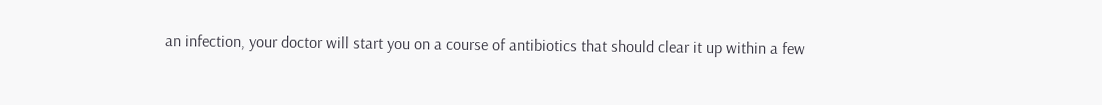an infection, your doctor will start you on a course of antibiotics that should clear it up within a few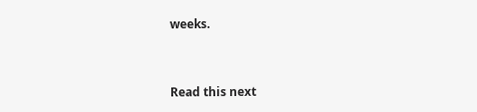weeks.


Read this next